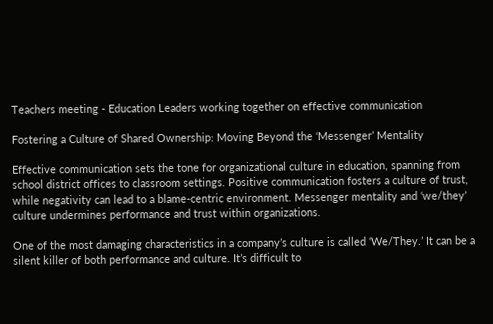Teachers meeting - Education Leaders working together on effective communication

Fostering a Culture of Shared Ownership: Moving Beyond the ‘Messenger’ Mentality

Effective communication sets the tone for organizational culture in education, spanning from school district offices to classroom settings. Positive communication fosters a culture of trust, while negativity can lead to a blame-centric environment. Messenger mentality and ‘we/they’ culture undermines performance and trust within organizations.

One of the most damaging characteristics in a company’s culture is called ‘We/They.’ It can be a silent killer of both performance and culture. It’s difficult to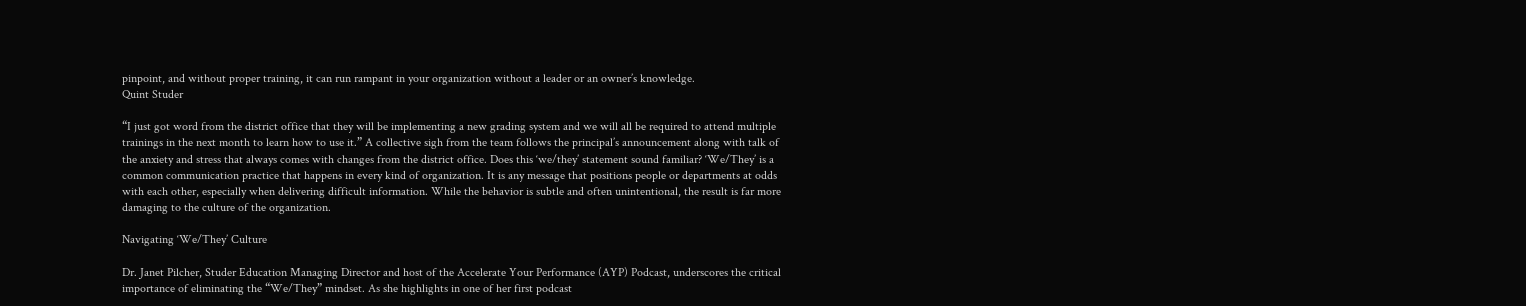pinpoint, and without proper training, it can run rampant in your organization without a leader or an owner’s knowledge.
Quint Studer

“I just got word from the district office that they will be implementing a new grading system and we will all be required to attend multiple trainings in the next month to learn how to use it.” A collective sigh from the team follows the principal’s announcement along with talk of the anxiety and stress that always comes with changes from the district office. Does this ‘we/they’ statement sound familiar? ‘We/They’ is a common communication practice that happens in every kind of organization. It is any message that positions people or departments at odds with each other, especially when delivering difficult information. While the behavior is subtle and often unintentional, the result is far more damaging to the culture of the organization.

Navigating ‘We/They’ Culture

Dr. Janet Pilcher, Studer Education Managing Director and host of the Accelerate Your Performance (AYP) Podcast, underscores the critical importance of eliminating the “We/They” mindset. As she highlights in one of her first podcast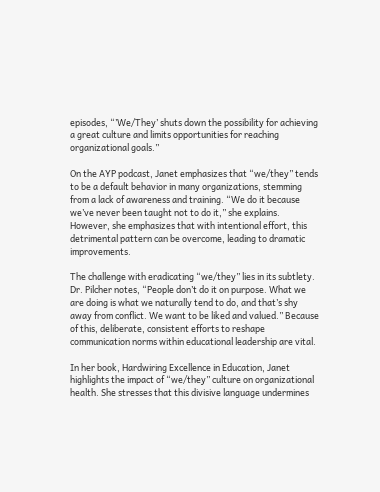episodes, “’We/They’ shuts down the possibility for achieving a great culture and limits opportunities for reaching organizational goals.”

On the AYP podcast, Janet emphasizes that “we/they” tends to be a default behavior in many organizations, stemming from a lack of awareness and training. “We do it because we’ve never been taught not to do it,” she explains. However, she emphasizes that with intentional effort, this detrimental pattern can be overcome, leading to dramatic improvements.

The challenge with eradicating “we/they” lies in its subtlety. Dr. Pilcher notes, “People don’t do it on purpose. What we are doing is what we naturally tend to do, and that’s shy away from conflict. We want to be liked and valued.” Because of this, deliberate, consistent efforts to reshape communication norms within educational leadership are vital.

In her book, Hardwiring Excellence in Education, Janet highlights the impact of “we/they” culture on organizational health. She stresses that this divisive language undermines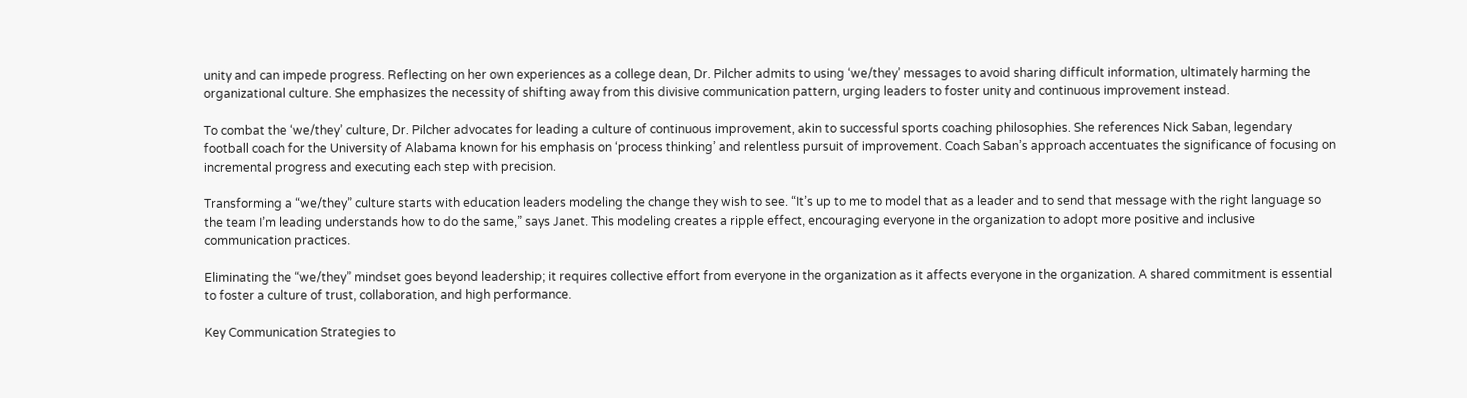unity and can impede progress. Reflecting on her own experiences as a college dean, Dr. Pilcher admits to using ‘we/they’ messages to avoid sharing difficult information, ultimately harming the organizational culture. She emphasizes the necessity of shifting away from this divisive communication pattern, urging leaders to foster unity and continuous improvement instead.

To combat the ‘we/they’ culture, Dr. Pilcher advocates for leading a culture of continuous improvement, akin to successful sports coaching philosophies. She references Nick Saban, legendary football coach for the University of Alabama known for his emphasis on ‘process thinking’ and relentless pursuit of improvement. Coach Saban’s approach accentuates the significance of focusing on incremental progress and executing each step with precision.

Transforming a “we/they” culture starts with education leaders modeling the change they wish to see. “It’s up to me to model that as a leader and to send that message with the right language so the team I’m leading understands how to do the same,” says Janet. This modeling creates a ripple effect, encouraging everyone in the organization to adopt more positive and inclusive communication practices.

Eliminating the “we/they” mindset goes beyond leadership; it requires collective effort from everyone in the organization as it affects everyone in the organization. A shared commitment is essential to foster a culture of trust, collaboration, and high performance.

Key Communication Strategies to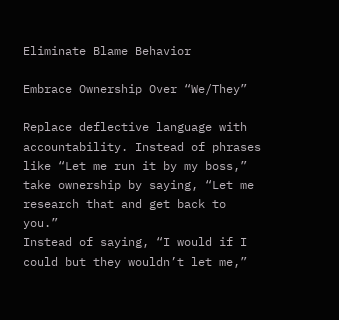Eliminate Blame Behavior

Embrace Ownership Over “We/They”

Replace deflective language with accountability. Instead of phrases like “Let me run it by my boss,” take ownership by saying, “Let me research that and get back to you.”
Instead of saying, “I would if I could but they wouldn’t let me,”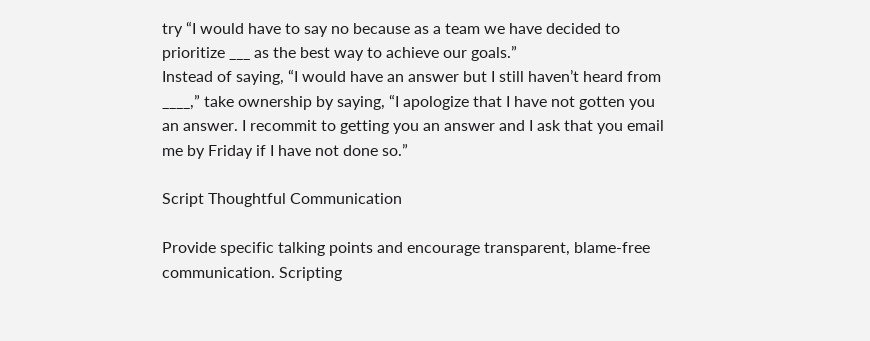try “I would have to say no because as a team we have decided to prioritize ___ as the best way to achieve our goals.”
Instead of saying, “I would have an answer but I still haven’t heard from ____,” take ownership by saying, “I apologize that I have not gotten you an answer. I recommit to getting you an answer and I ask that you email me by Friday if I have not done so.”

Script Thoughtful Communication

Provide specific talking points and encourage transparent, blame-free communication. Scripting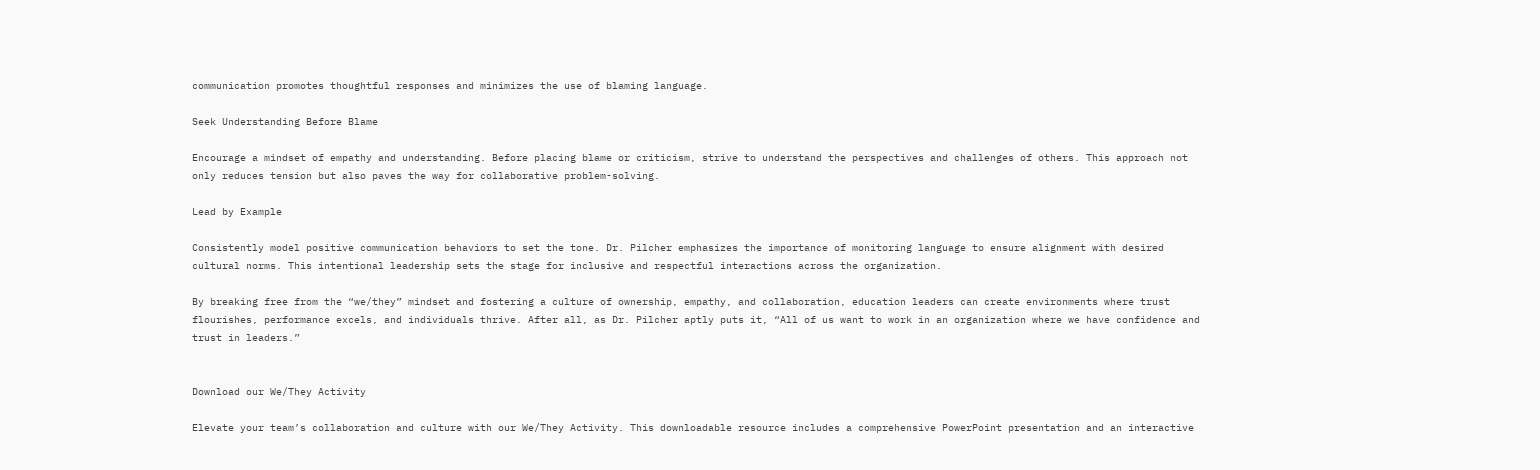communication promotes thoughtful responses and minimizes the use of blaming language.

Seek Understanding Before Blame

Encourage a mindset of empathy and understanding. Before placing blame or criticism, strive to understand the perspectives and challenges of others. This approach not only reduces tension but also paves the way for collaborative problem-solving.

Lead by Example

Consistently model positive communication behaviors to set the tone. Dr. Pilcher emphasizes the importance of monitoring language to ensure alignment with desired cultural norms. This intentional leadership sets the stage for inclusive and respectful interactions across the organization.

By breaking free from the “we/they” mindset and fostering a culture of ownership, empathy, and collaboration, education leaders can create environments where trust flourishes, performance excels, and individuals thrive. After all, as Dr. Pilcher aptly puts it, “All of us want to work in an organization where we have confidence and trust in leaders.”


Download our We/They Activity

Elevate your team’s collaboration and culture with our We/They Activity. This downloadable resource includes a comprehensive PowerPoint presentation and an interactive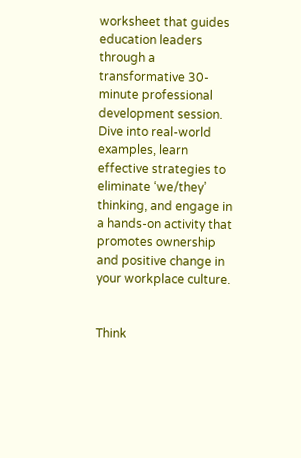worksheet that guides education leaders through a transformative 30-minute professional development session. Dive into real-world examples, learn effective strategies to eliminate ‘we/they’ thinking, and engage in a hands-on activity that promotes ownership and positive change in your workplace culture.


Think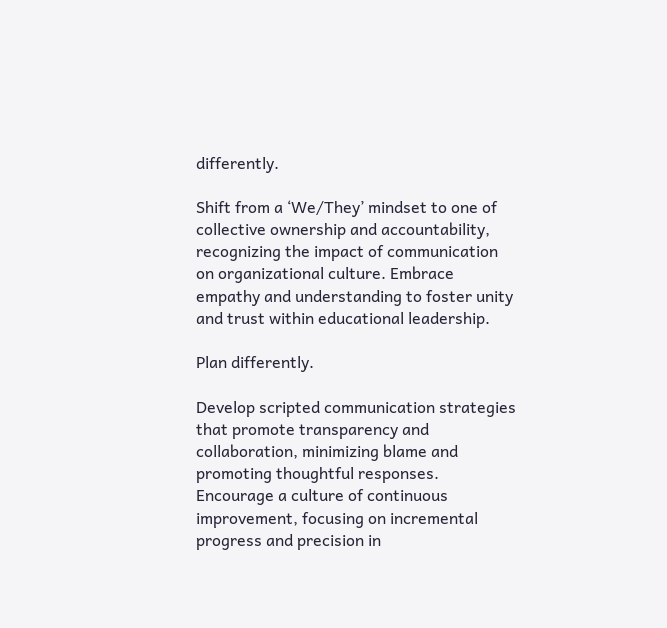differently.

Shift from a ‘We/They’ mindset to one of collective ownership and accountability, recognizing the impact of communication on organizational culture. Embrace empathy and understanding to foster unity and trust within educational leadership.

Plan differently.

Develop scripted communication strategies that promote transparency and collaboration, minimizing blame and promoting thoughtful responses. Encourage a culture of continuous improvement, focusing on incremental progress and precision in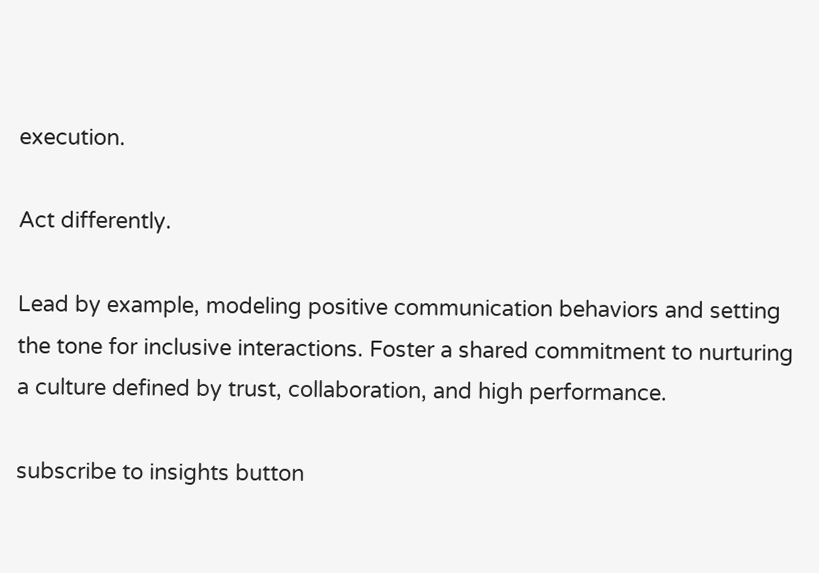execution.

Act differently.

Lead by example, modeling positive communication behaviors and setting the tone for inclusive interactions. Foster a shared commitment to nurturing a culture defined by trust, collaboration, and high performance.

subscribe to insights button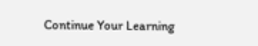Continue Your Learning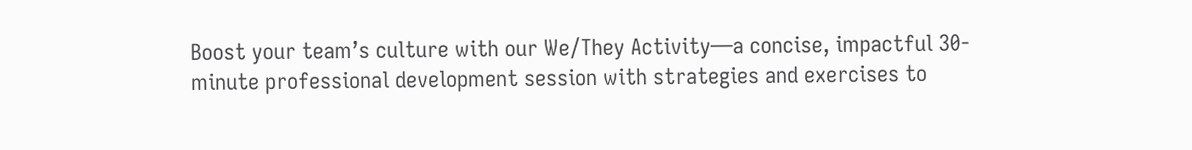Boost your team’s culture with our We/They Activity—a concise, impactful 30-minute professional development session with strategies and exercises to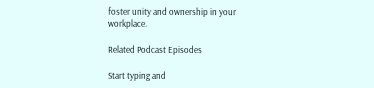foster unity and ownership in your workplace.

Related Podcast Episodes

Start typing and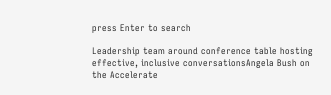press Enter to search

Leadership team around conference table hosting effective, inclusive conversationsAngela Bush on the Accelerate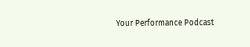Your Performance Podcast